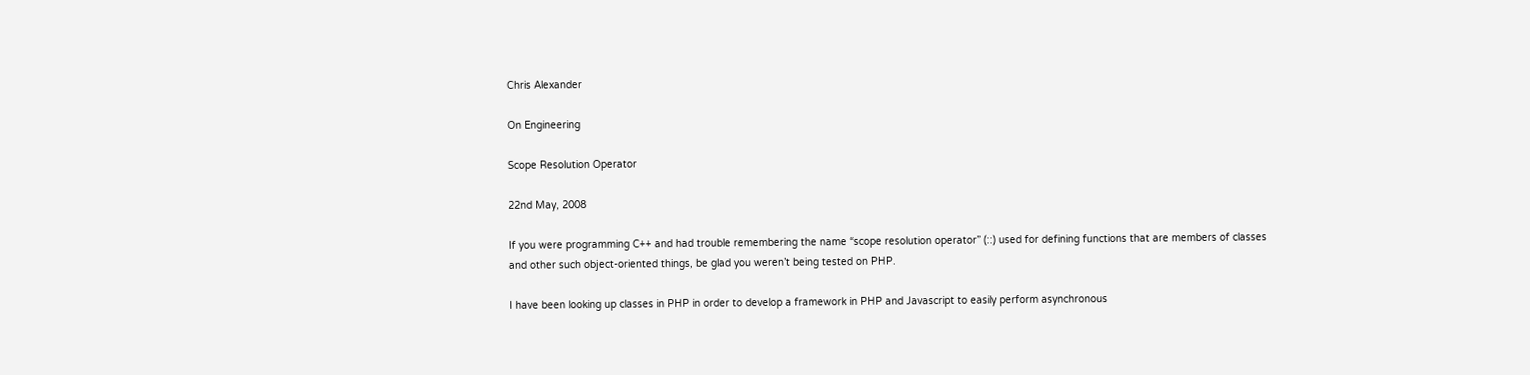Chris Alexander

On Engineering

Scope Resolution Operator

22nd May, 2008

If you were programming C++ and had trouble remembering the name “scope resolution operator” (::) used for defining functions that are members of classes and other such object-oriented things, be glad you weren’t being tested on PHP.

I have been looking up classes in PHP in order to develop a framework in PHP and Javascript to easily perform asynchronous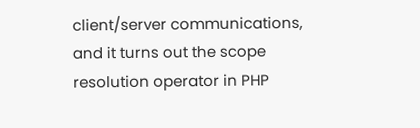client/server communications, and it turns out the scope resolution operator in PHP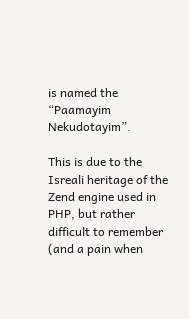is named the “Paamayim Nekudotayim”.

This is due to the Isreali heritage of the Zend engine used in PHP, but rather difficult to remember (and a pain when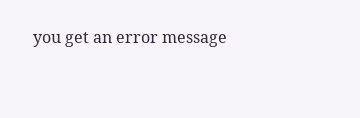you get an error message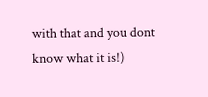with that and you dont know what it is!)